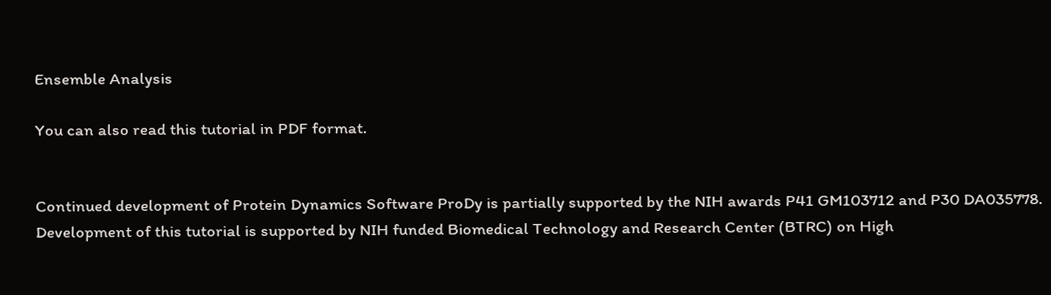Ensemble Analysis

You can also read this tutorial in PDF format.


Continued development of Protein Dynamics Software ProDy is partially supported by the NIH awards P41 GM103712 and P30 DA035778. Development of this tutorial is supported by NIH funded Biomedical Technology and Research Center (BTRC) on High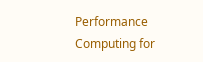Performance Computing for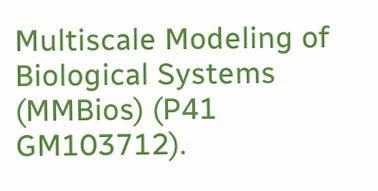Multiscale Modeling of Biological Systems (MMBios) (P41 GM103712).